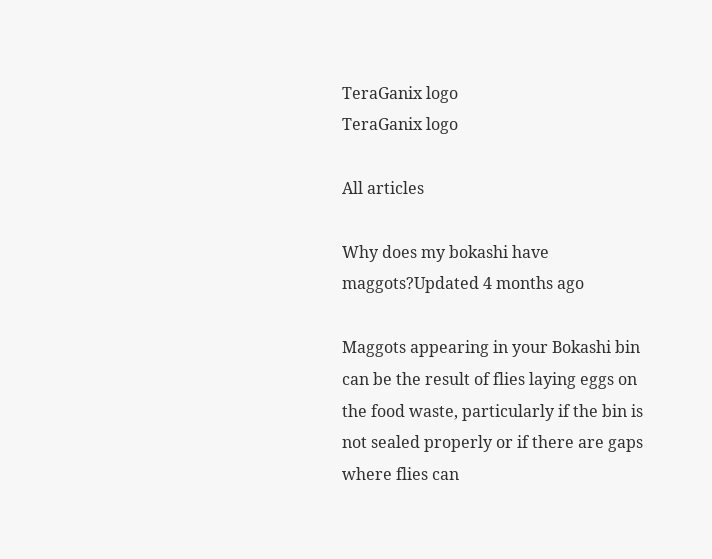TeraGanix logo
TeraGanix logo

All articles

Why does my bokashi have maggots?Updated 4 months ago

Maggots appearing in your Bokashi bin can be the result of flies laying eggs on the food waste, particularly if the bin is not sealed properly or if there are gaps where flies can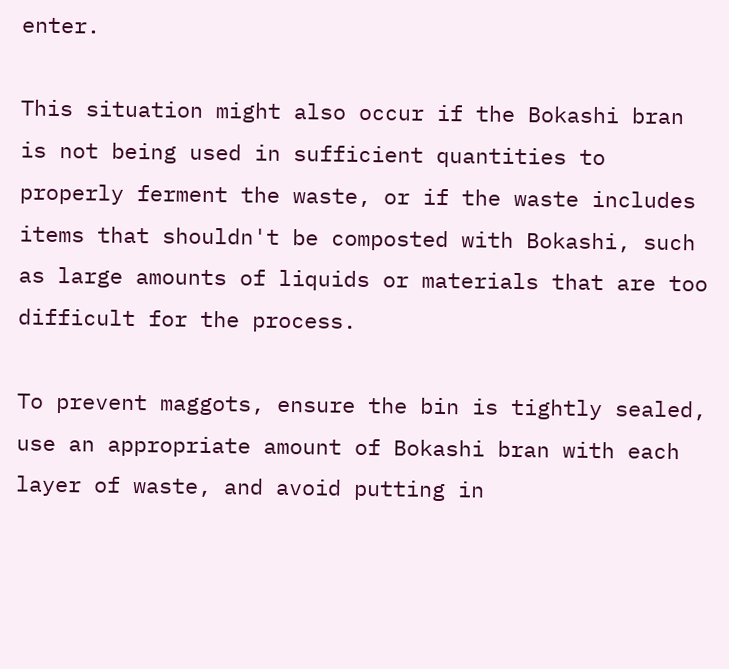enter.

This situation might also occur if the Bokashi bran is not being used in sufficient quantities to properly ferment the waste, or if the waste includes items that shouldn't be composted with Bokashi, such as large amounts of liquids or materials that are too difficult for the process.

To prevent maggots, ensure the bin is tightly sealed, use an appropriate amount of Bokashi bran with each layer of waste, and avoid putting in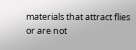materials that attract flies or are not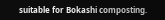suitable for Bokashi composting.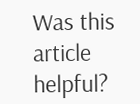Was this article helpful?